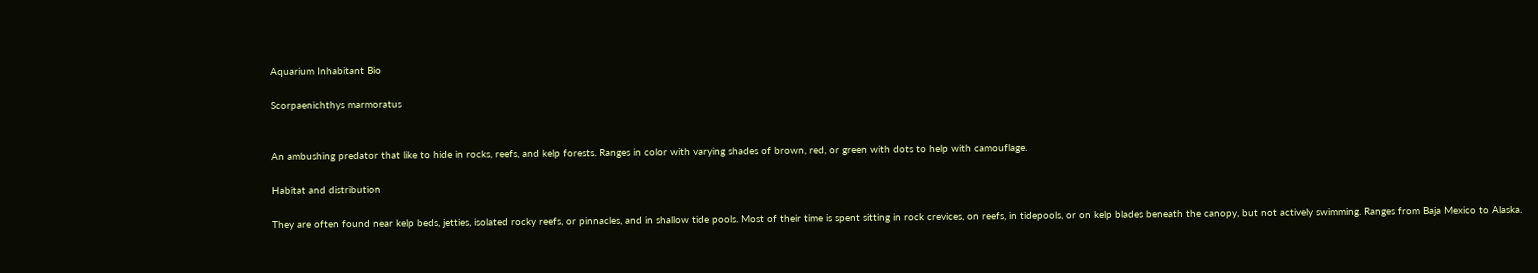Aquarium Inhabitant Bio

Scorpaenichthys marmoratus


An ambushing predator that like to hide in rocks, reefs, and kelp forests. Ranges in color with varying shades of brown, red, or green with dots to help with camouflage.

Habitat and distribution

They are often found near kelp beds, jetties, isolated rocky reefs, or pinnacles, and in shallow tide pools. Most of their time is spent sitting in rock crevices, on reefs, in tidepools, or on kelp blades beneath the canopy, but not actively swimming. Ranges from Baja Mexico to Alaska.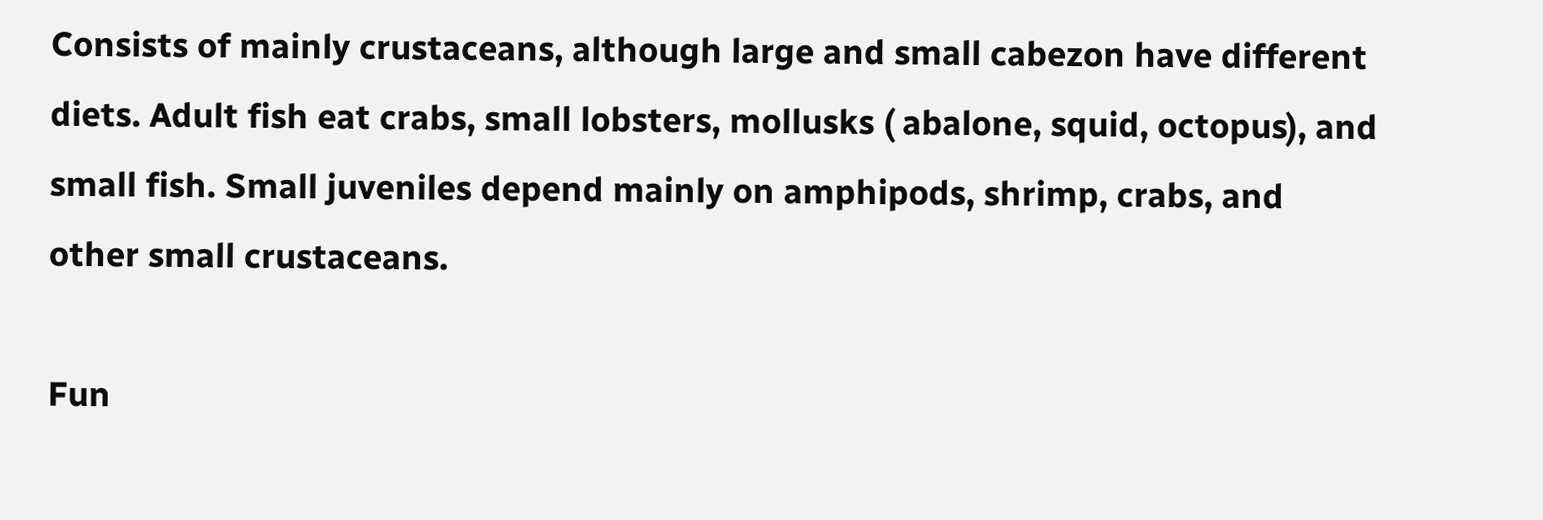Consists of mainly crustaceans, although large and small cabezon have different diets. Adult fish eat crabs, small lobsters, mollusks ( abalone, squid, octopus), and small fish. Small juveniles depend mainly on amphipods, shrimp, crabs, and other small crustaceans.

Fun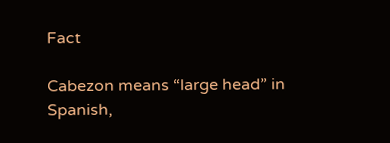Fact

Cabezon means “large head” in Spanish,